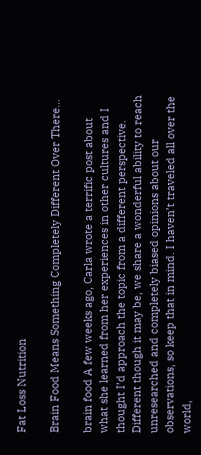Fat Loss Nutrition

Brain Food Means Something Completely Different Over There…

brain food A few weeks ago, Carla wrote a terrific post about what she learned from her experiences in other cultures and I thought I’d approach the topic from a different perspective. Different though it may be, we share a wonderful ability to reach unresearched and completely biased opinions about our observations, so keep that in mind. I haven’t traveled all over the world,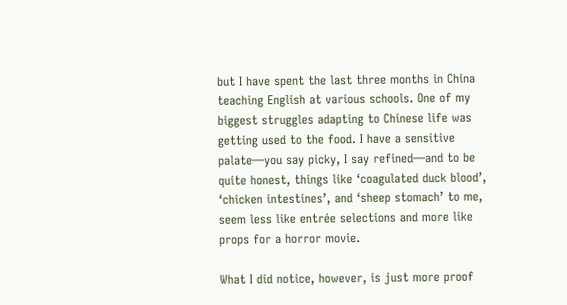but I have spent the last three months in China teaching English at various schools. One of my biggest struggles adapting to Chinese life was getting used to the food. I have a sensitive palate—you say picky, I say refined—and to be quite honest, things like ‘coagulated duck blood’, ‘chicken intestines’, and ‘sheep stomach’ to me, seem less like entrée selections and more like props for a horror movie.

What I did notice, however, is just more proof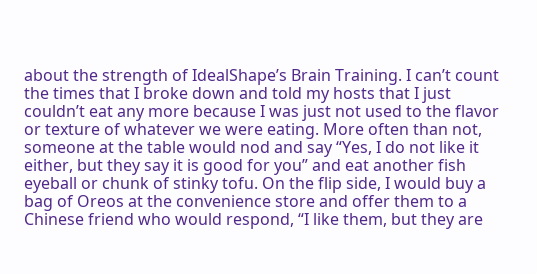about the strength of IdealShape’s Brain Training. I can’t count the times that I broke down and told my hosts that I just couldn’t eat any more because I was just not used to the flavor or texture of whatever we were eating. More often than not, someone at the table would nod and say “Yes, I do not like it either, but they say it is good for you” and eat another fish eyeball or chunk of stinky tofu. On the flip side, I would buy a bag of Oreos at the convenience store and offer them to a Chinese friend who would respond, “I like them, but they are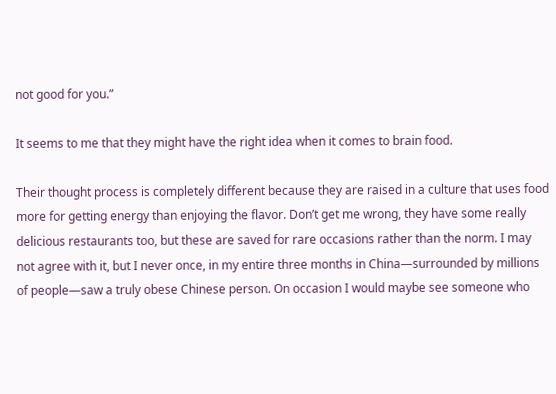not good for you.”

It seems to me that they might have the right idea when it comes to brain food.

Their thought process is completely different because they are raised in a culture that uses food more for getting energy than enjoying the flavor. Don’t get me wrong, they have some really delicious restaurants too, but these are saved for rare occasions rather than the norm. I may not agree with it, but I never once, in my entire three months in China—surrounded by millions of people—saw a truly obese Chinese person. On occasion I would maybe see someone who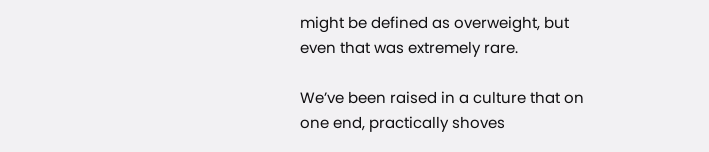might be defined as overweight, but even that was extremely rare.

We’ve been raised in a culture that on one end, practically shoves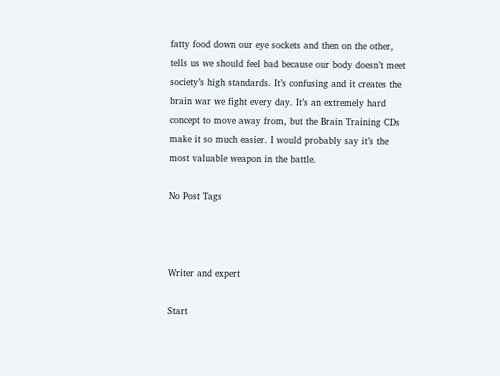fatty food down our eye sockets and then on the other, tells us we should feel bad because our body doesn’t meet society’s high standards. It’s confusing and it creates the brain war we fight every day. It’s an extremely hard concept to move away from, but the Brain Training CDs make it so much easier. I would probably say it’s the most valuable weapon in the battle.

No Post Tags



Writer and expert

Start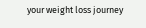your weight loss journey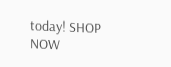today! SHOP NOW